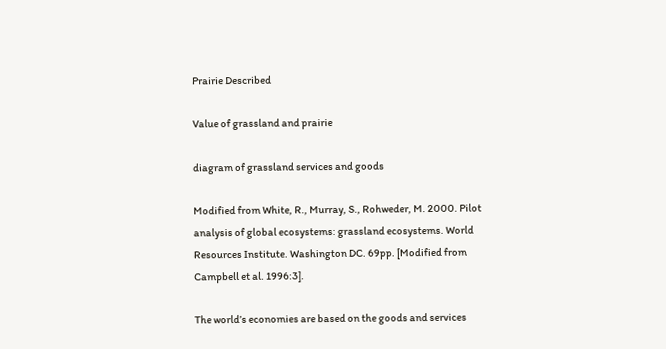Prairie Described

Value of grassland and prairie

diagram of grassland services and goods

Modified from White, R., Murray, S., Rohweder, M. 2000. Pilot analysis of global ecosystems: grassland ecosystems. World Resources Institute. Washington DC. 69pp. [Modified from Campbell et al. 1996:3].

The world’s economies are based on the goods and services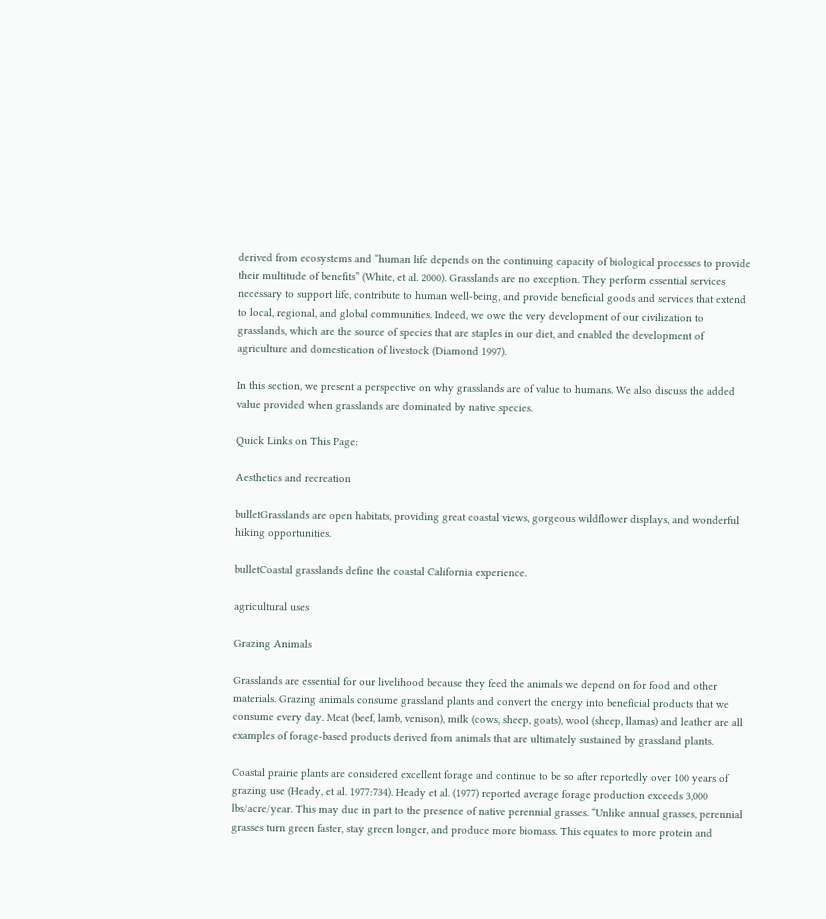derived from ecosystems and “human life depends on the continuing capacity of biological processes to provide their multitude of benefits” (White, et al. 2000). Grasslands are no exception. They perform essential services necessary to support life, contribute to human well-being, and provide beneficial goods and services that extend to local, regional, and global communities. Indeed, we owe the very development of our civilization to grasslands, which are the source of species that are staples in our diet, and enabled the development of agriculture and domestication of livestock (Diamond 1997).

In this section, we present a perspective on why grasslands are of value to humans. We also discuss the added value provided when grasslands are dominated by native species.

Quick Links on This Page:

Aesthetics and recreation

bulletGrasslands are open habitats, providing great coastal views, gorgeous wildflower displays, and wonderful hiking opportunities.

bulletCoastal grasslands define the coastal California experience.

agricultural uses

Grazing Animals

Grasslands are essential for our livelihood because they feed the animals we depend on for food and other materials. Grazing animals consume grassland plants and convert the energy into beneficial products that we consume every day. Meat (beef, lamb, venison), milk (cows, sheep, goats), wool (sheep, llamas) and leather are all examples of forage-based products derived from animals that are ultimately sustained by grassland plants.

Coastal prairie plants are considered excellent forage and continue to be so after reportedly over 100 years of grazing use (Heady, et al. 1977:734). Heady et al. (1977) reported average forage production exceeds 3,000 lbs/acre/year. This may due in part to the presence of native perennial grasses. “Unlike annual grasses, perennial grasses turn green faster, stay green longer, and produce more biomass. This equates to more protein and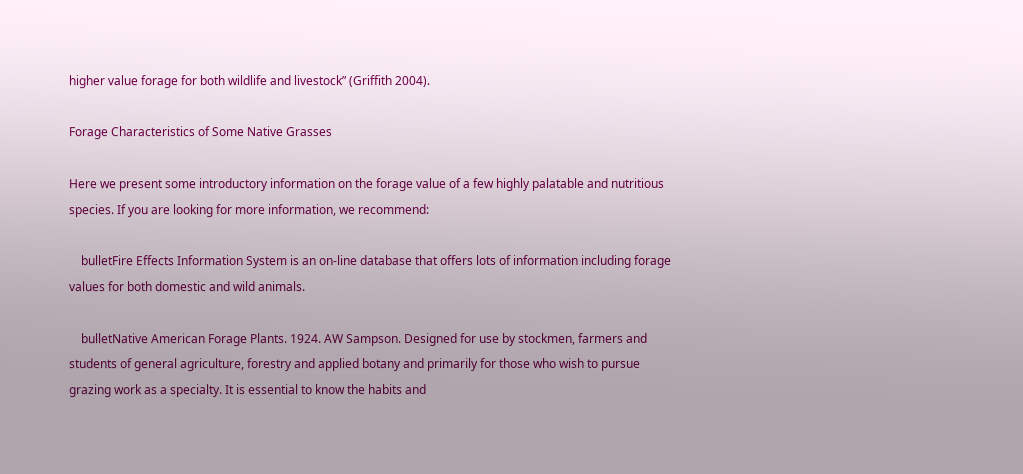higher value forage for both wildlife and livestock” (Griffith 2004).

Forage Characteristics of Some Native Grasses

Here we present some introductory information on the forage value of a few highly palatable and nutritious species. If you are looking for more information, we recommend:

    bulletFire Effects Information System is an on-line database that offers lots of information including forage values for both domestic and wild animals.

    bulletNative American Forage Plants. 1924. AW Sampson. Designed for use by stockmen, farmers and students of general agriculture, forestry and applied botany and primarily for those who wish to pursue grazing work as a specialty. It is essential to know the habits and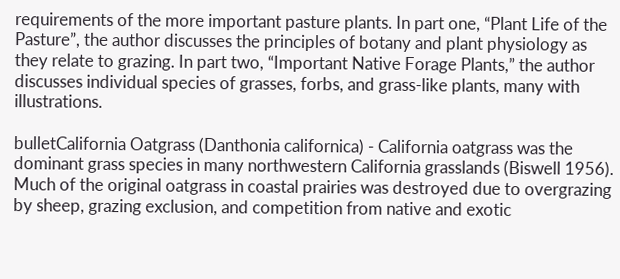requirements of the more important pasture plants. In part one, “Plant Life of the Pasture”, the author discusses the principles of botany and plant physiology as they relate to grazing. In part two, “Important Native Forage Plants,” the author discusses individual species of grasses, forbs, and grass-like plants, many with illustrations.

bulletCalifornia Oatgrass (Danthonia californica) - California oatgrass was the dominant grass species in many northwestern California grasslands (Biswell 1956). Much of the original oatgrass in coastal prairies was destroyed due to overgrazing by sheep, grazing exclusion, and competition from native and exotic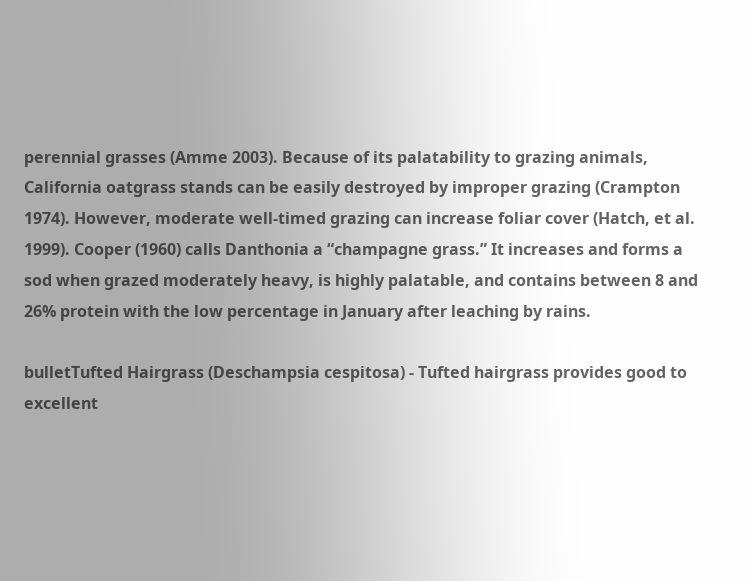perennial grasses (Amme 2003). Because of its palatability to grazing animals, California oatgrass stands can be easily destroyed by improper grazing (Crampton 1974). However, moderate well-timed grazing can increase foliar cover (Hatch, et al. 1999). Cooper (1960) calls Danthonia a “champagne grass.” It increases and forms a sod when grazed moderately heavy, is highly palatable, and contains between 8 and 26% protein with the low percentage in January after leaching by rains.

bulletTufted Hairgrass (Deschampsia cespitosa) - Tufted hairgrass provides good to excellent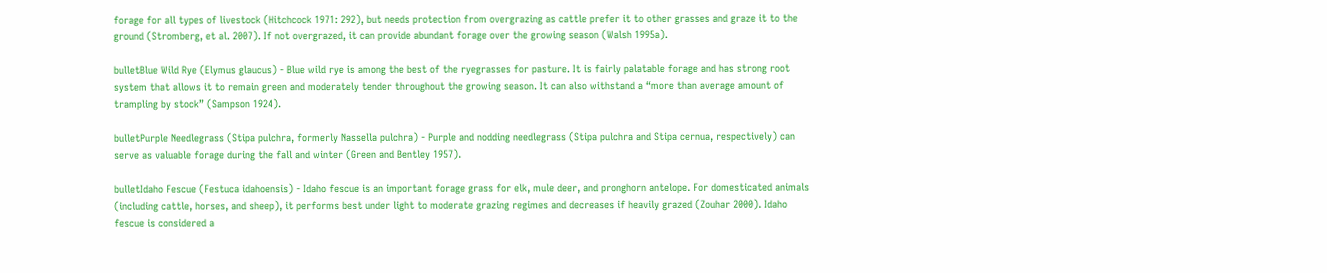forage for all types of livestock (Hitchcock 1971: 292), but needs protection from overgrazing as cattle prefer it to other grasses and graze it to the ground (Stromberg, et al. 2007). If not overgrazed, it can provide abundant forage over the growing season (Walsh 1995a).

bulletBlue Wild Rye (Elymus glaucus) - Blue wild rye is among the best of the ryegrasses for pasture. It is fairly palatable forage and has strong root system that allows it to remain green and moderately tender throughout the growing season. It can also withstand a “more than average amount of trampling by stock” (Sampson 1924).

bulletPurple Needlegrass (Stipa pulchra, formerly Nassella pulchra) - Purple and nodding needlegrass (Stipa pulchra and Stipa cernua, respectively) can serve as valuable forage during the fall and winter (Green and Bentley 1957).

bulletIdaho Fescue (Festuca idahoensis) - Idaho fescue is an important forage grass for elk, mule deer, and pronghorn antelope. For domesticated animals (including cattle, horses, and sheep), it performs best under light to moderate grazing regimes and decreases if heavily grazed (Zouhar 2000). Idaho fescue is considered a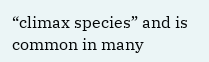“climax species” and is common in many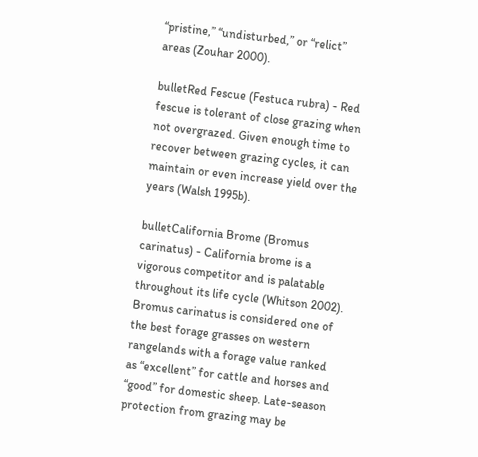“pristine,” “undisturbed,” or “relict” areas (Zouhar 2000).

bulletRed Fescue (Festuca rubra) - Red fescue is tolerant of close grazing when not overgrazed. Given enough time to recover between grazing cycles, it can maintain or even increase yield over the years (Walsh 1995b).

bulletCalifornia Brome (Bromus carinatus) - California brome is a vigorous competitor and is palatable throughout its life cycle (Whitson 2002). Bromus carinatus is considered one of the best forage grasses on western rangelands with a forage value ranked as “excellent” for cattle and horses and “good” for domestic sheep. Late-season protection from grazing may be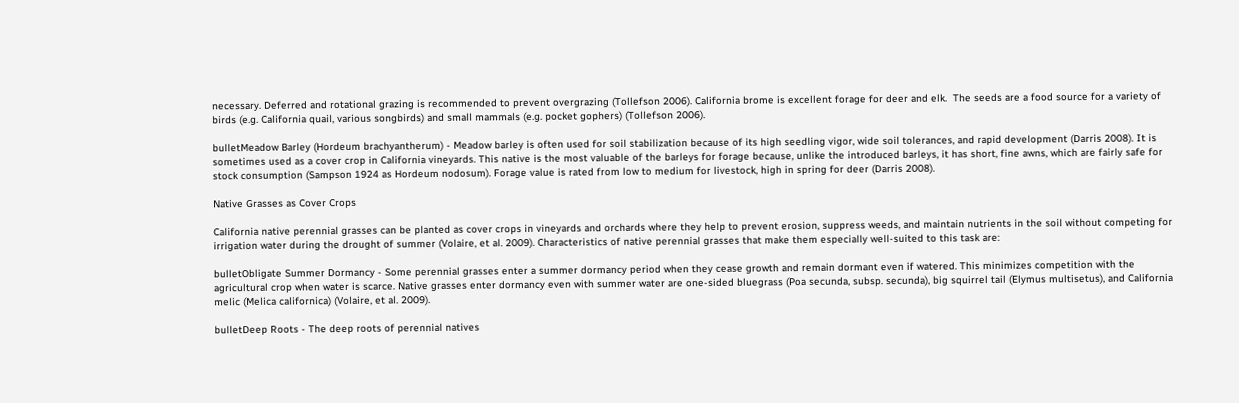necessary. Deferred and rotational grazing is recommended to prevent overgrazing (Tollefson 2006). California brome is excellent forage for deer and elk.  The seeds are a food source for a variety of birds (e.g. California quail, various songbirds) and small mammals (e.g. pocket gophers) (Tollefson 2006).

bulletMeadow Barley (Hordeum brachyantherum) - Meadow barley is often used for soil stabilization because of its high seedling vigor, wide soil tolerances, and rapid development (Darris 2008). It is sometimes used as a cover crop in California vineyards. This native is the most valuable of the barleys for forage because, unlike the introduced barleys, it has short, fine awns, which are fairly safe for stock consumption (Sampson 1924 as Hordeum nodosum). Forage value is rated from low to medium for livestock, high in spring for deer (Darris 2008).

Native Grasses as Cover Crops

California native perennial grasses can be planted as cover crops in vineyards and orchards where they help to prevent erosion, suppress weeds, and maintain nutrients in the soil without competing for irrigation water during the drought of summer (Volaire, et al. 2009). Characteristics of native perennial grasses that make them especially well-suited to this task are:

bulletObligate Summer Dormancy - Some perennial grasses enter a summer dormancy period when they cease growth and remain dormant even if watered. This minimizes competition with the agricultural crop when water is scarce. Native grasses enter dormancy even with summer water are one-sided bluegrass (Poa secunda, subsp. secunda), big squirrel tail (Elymus multisetus), and California melic (Melica californica) (Volaire, et al. 2009).

bulletDeep Roots - The deep roots of perennial natives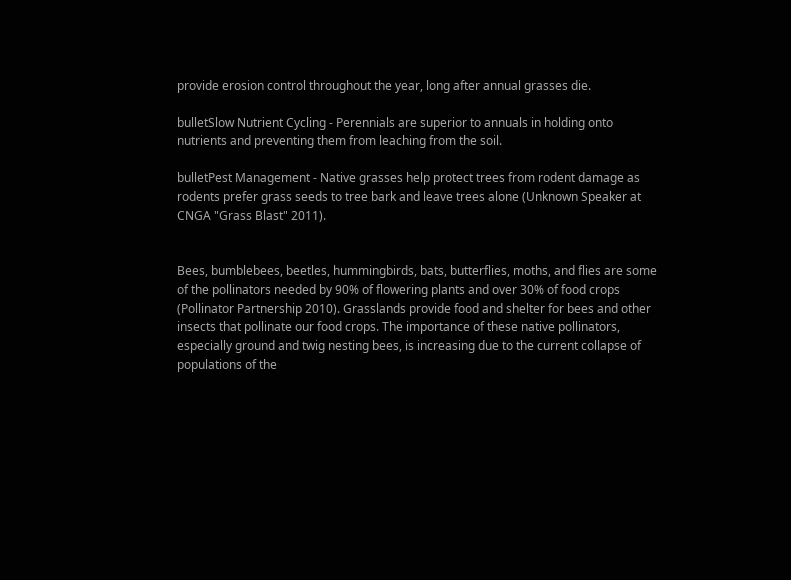provide erosion control throughout the year, long after annual grasses die.

bulletSlow Nutrient Cycling - Perennials are superior to annuals in holding onto nutrients and preventing them from leaching from the soil.

bulletPest Management - Native grasses help protect trees from rodent damage as rodents prefer grass seeds to tree bark and leave trees alone (Unknown Speaker at CNGA "Grass Blast" 2011).


Bees, bumblebees, beetles, hummingbirds, bats, butterflies, moths, and flies are some of the pollinators needed by 90% of flowering plants and over 30% of food crops (Pollinator Partnership 2010). Grasslands provide food and shelter for bees and other insects that pollinate our food crops. The importance of these native pollinators, especially ground and twig nesting bees, is increasing due to the current collapse of populations of the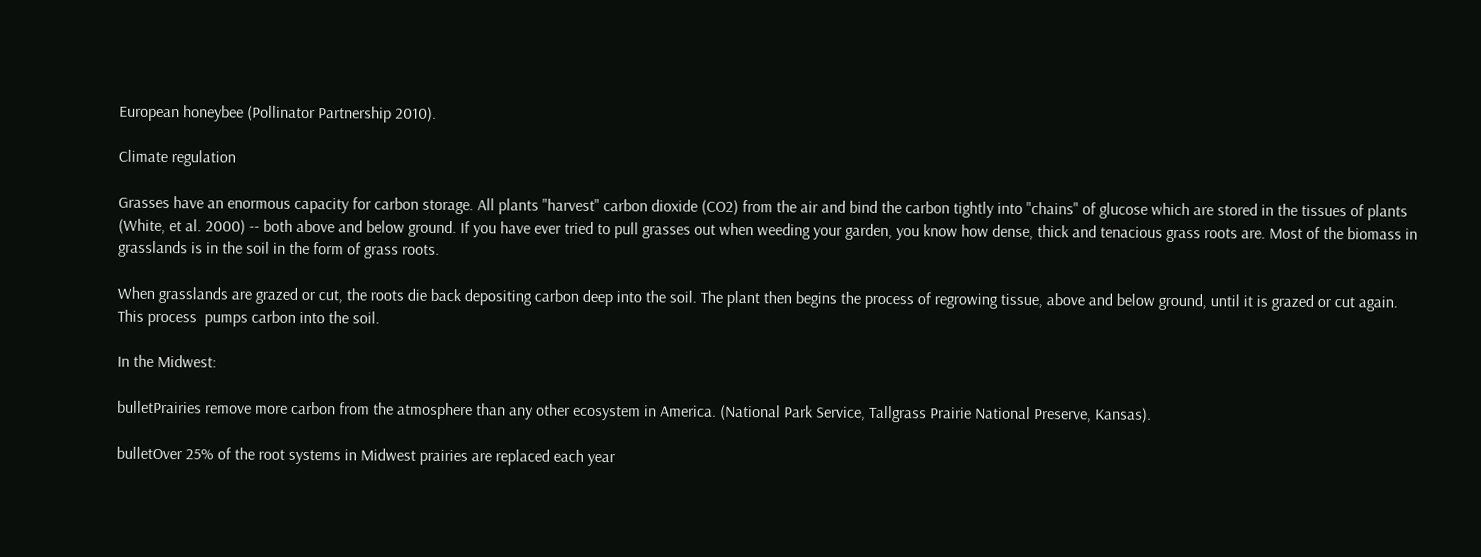European honeybee (Pollinator Partnership 2010).

Climate regulation

Grasses have an enormous capacity for carbon storage. All plants "harvest" carbon dioxide (CO2) from the air and bind the carbon tightly into "chains" of glucose which are stored in the tissues of plants (White, et al. 2000) -- both above and below ground. If you have ever tried to pull grasses out when weeding your garden, you know how dense, thick and tenacious grass roots are. Most of the biomass in grasslands is in the soil in the form of grass roots.

When grasslands are grazed or cut, the roots die back depositing carbon deep into the soil. The plant then begins the process of regrowing tissue, above and below ground, until it is grazed or cut again.  This process  pumps carbon into the soil.

In the Midwest:

bulletPrairies remove more carbon from the atmosphere than any other ecosystem in America. (National Park Service, Tallgrass Prairie National Preserve, Kansas).

bulletOver 25% of the root systems in Midwest prairies are replaced each year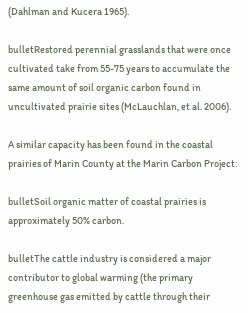(Dahlman and Kucera 1965).

bulletRestored perennial grasslands that were once cultivated take from 55-75 years to accumulate the same amount of soil organic carbon found in uncultivated prairie sites (McLauchlan, et al. 2006).

A similar capacity has been found in the coastal prairies of Marin County at the Marin Carbon Project:

bulletSoil organic matter of coastal prairies is approximately 50% carbon.

bulletThe cattle industry is considered a major contributor to global warming (the primary greenhouse gas emitted by cattle through their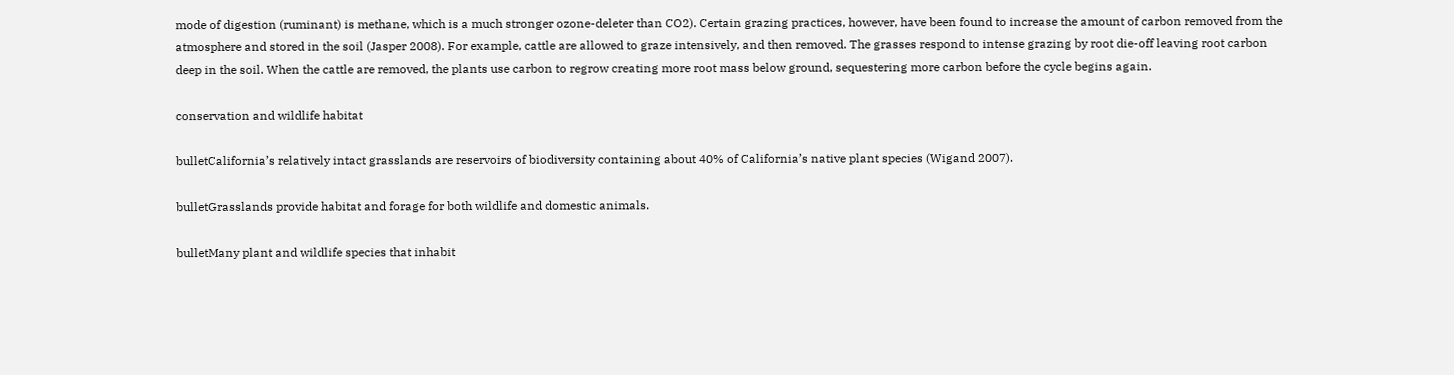mode of digestion (ruminant) is methane, which is a much stronger ozone-deleter than CO2). Certain grazing practices, however, have been found to increase the amount of carbon removed from the atmosphere and stored in the soil (Jasper 2008). For example, cattle are allowed to graze intensively, and then removed. The grasses respond to intense grazing by root die-off leaving root carbon deep in the soil. When the cattle are removed, the plants use carbon to regrow creating more root mass below ground, sequestering more carbon before the cycle begins again.

conservation and wildlife habitat

bulletCalifornia’s relatively intact grasslands are reservoirs of biodiversity containing about 40% of California’s native plant species (Wigand 2007).

bulletGrasslands provide habitat and forage for both wildlife and domestic animals.

bulletMany plant and wildlife species that inhabit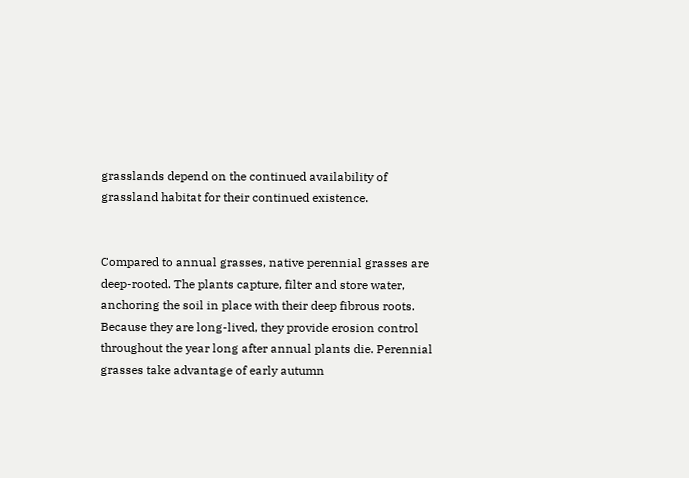grasslands depend on the continued availability of grassland habitat for their continued existence.


Compared to annual grasses, native perennial grasses are deep-rooted. The plants capture, filter and store water, anchoring the soil in place with their deep fibrous roots. Because they are long-lived, they provide erosion control throughout the year long after annual plants die. Perennial grasses take advantage of early autumn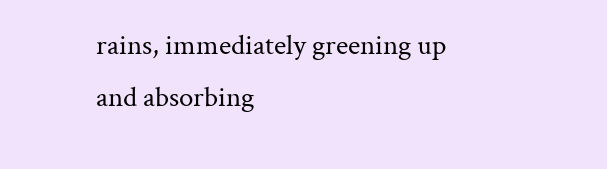rains, immediately greening up and absorbing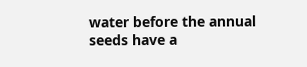water before the annual seeds have a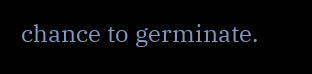chance to germinate.